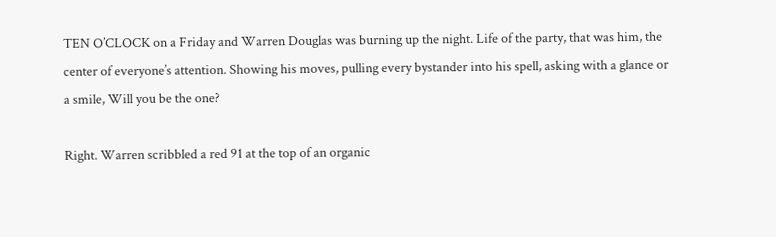TEN O’CLOCK on a Friday and Warren Douglas was burning up the night. Life of the party, that was him, the center of everyone’s attention. Showing his moves, pulling every bystander into his spell, asking with a glance or a smile, Will you be the one?

Right. Warren scribbled a red 91 at the top of an organic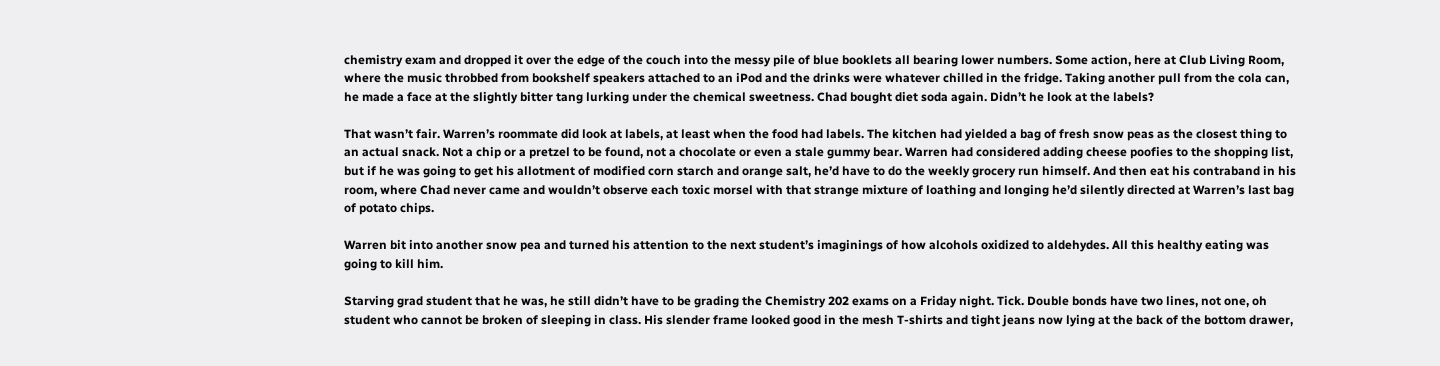chemistry exam and dropped it over the edge of the couch into the messy pile of blue booklets all bearing lower numbers. Some action, here at Club Living Room, where the music throbbed from bookshelf speakers attached to an iPod and the drinks were whatever chilled in the fridge. Taking another pull from the cola can, he made a face at the slightly bitter tang lurking under the chemical sweetness. Chad bought diet soda again. Didn’t he look at the labels?

That wasn’t fair. Warren’s roommate did look at labels, at least when the food had labels. The kitchen had yielded a bag of fresh snow peas as the closest thing to an actual snack. Not a chip or a pretzel to be found, not a chocolate or even a stale gummy bear. Warren had considered adding cheese poofies to the shopping list, but if he was going to get his allotment of modified corn starch and orange salt, he’d have to do the weekly grocery run himself. And then eat his contraband in his room, where Chad never came and wouldn’t observe each toxic morsel with that strange mixture of loathing and longing he’d silently directed at Warren’s last bag of potato chips.

Warren bit into another snow pea and turned his attention to the next student’s imaginings of how alcohols oxidized to aldehydes. All this healthy eating was going to kill him.

Starving grad student that he was, he still didn’t have to be grading the Chemistry 202 exams on a Friday night. Tick. Double bonds have two lines, not one, oh student who cannot be broken of sleeping in class. His slender frame looked good in the mesh T-shirts and tight jeans now lying at the back of the bottom drawer,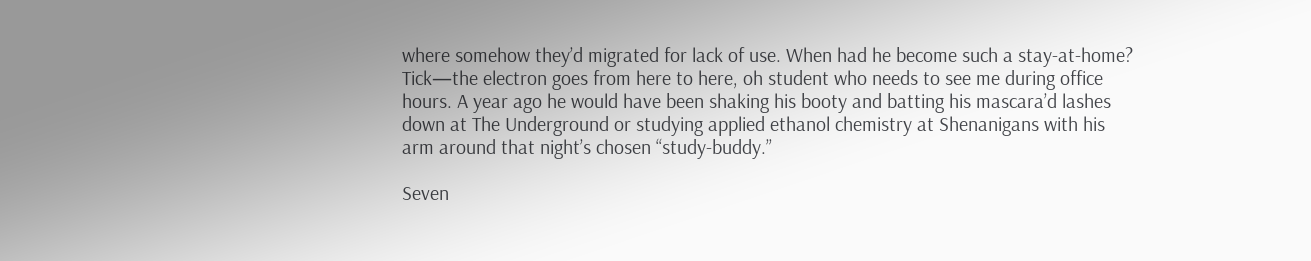where somehow they’d migrated for lack of use. When had he become such a stay-at-home? Tick—the electron goes from here to here, oh student who needs to see me during office hours. A year ago he would have been shaking his booty and batting his mascara’d lashes down at The Underground or studying applied ethanol chemistry at Shenanigans with his arm around that night’s chosen “study-buddy.”

Seven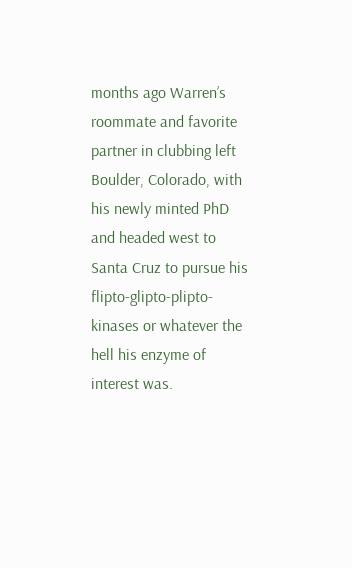months ago Warren’s roommate and favorite partner in clubbing left Boulder, Colorado, with his newly minted PhD and headed west to Santa Cruz to pursue his flipto-glipto-plipto-kinases or whatever the hell his enzyme of interest was.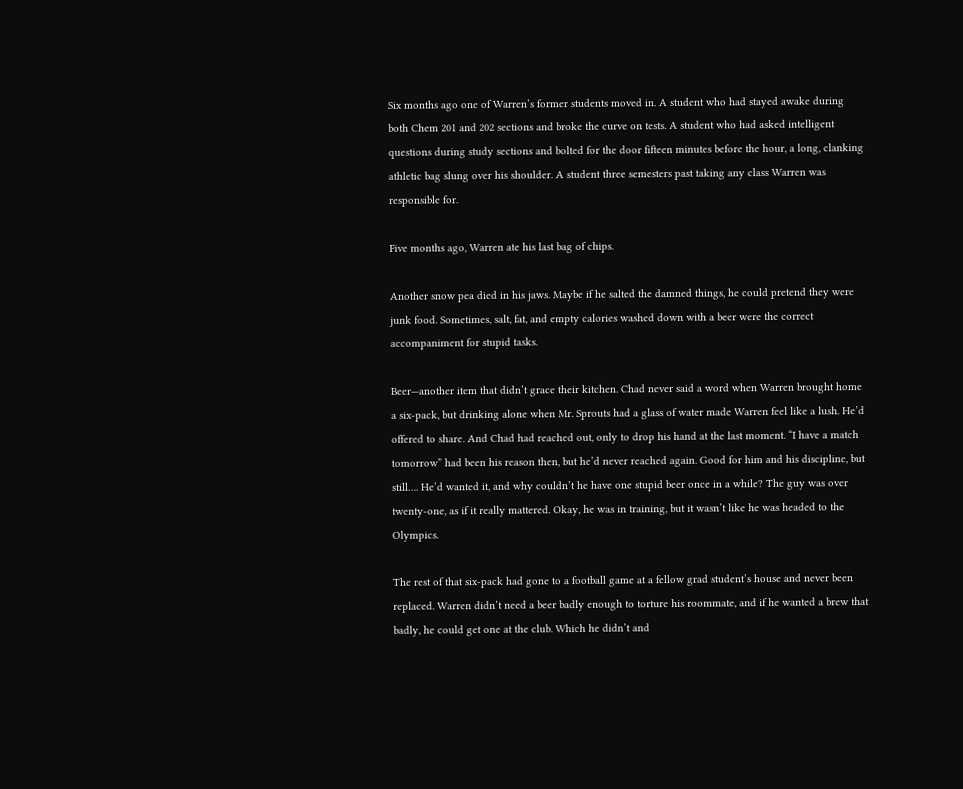Six months ago one of Warren’s former students moved in. A student who had stayed awake during both Chem 201 and 202 sections and broke the curve on tests. A student who had asked intelligent questions during study sections and bolted for the door fifteen minutes before the hour, a long, clanking athletic bag slung over his shoulder. A student three semesters past taking any class Warren was responsible for.

Five months ago, Warren ate his last bag of chips.

Another snow pea died in his jaws. Maybe if he salted the damned things, he could pretend they were junk food. Sometimes, salt, fat, and empty calories washed down with a beer were the correct accompaniment for stupid tasks.

Beer—another item that didn’t grace their kitchen. Chad never said a word when Warren brought home a six-pack, but drinking alone when Mr. Sprouts had a glass of water made Warren feel like a lush. He’d offered to share. And Chad had reached out, only to drop his hand at the last moment. “I have a match tomorrow” had been his reason then, but he’d never reached again. Good for him and his discipline, but still…. He’d wanted it, and why couldn’t he have one stupid beer once in a while? The guy was over twenty-one, as if it really mattered. Okay, he was in training, but it wasn’t like he was headed to the Olympics.

The rest of that six-pack had gone to a football game at a fellow grad student’s house and never been replaced. Warren didn’t need a beer badly enough to torture his roommate, and if he wanted a brew that badly, he could get one at the club. Which he didn’t and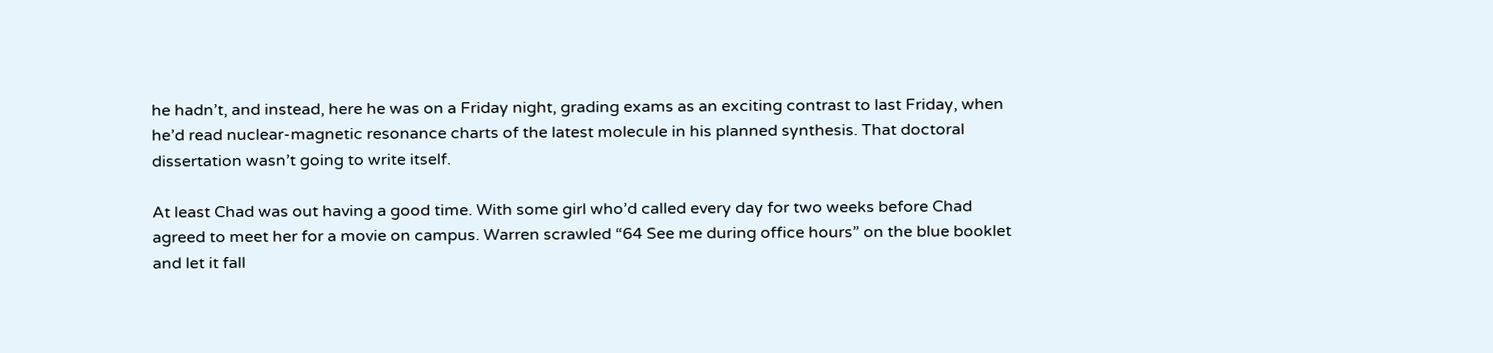he hadn’t, and instead, here he was on a Friday night, grading exams as an exciting contrast to last Friday, when he’d read nuclear-magnetic resonance charts of the latest molecule in his planned synthesis. That doctoral dissertation wasn’t going to write itself.

At least Chad was out having a good time. With some girl who’d called every day for two weeks before Chad agreed to meet her for a movie on campus. Warren scrawled “64 See me during office hours” on the blue booklet and let it fall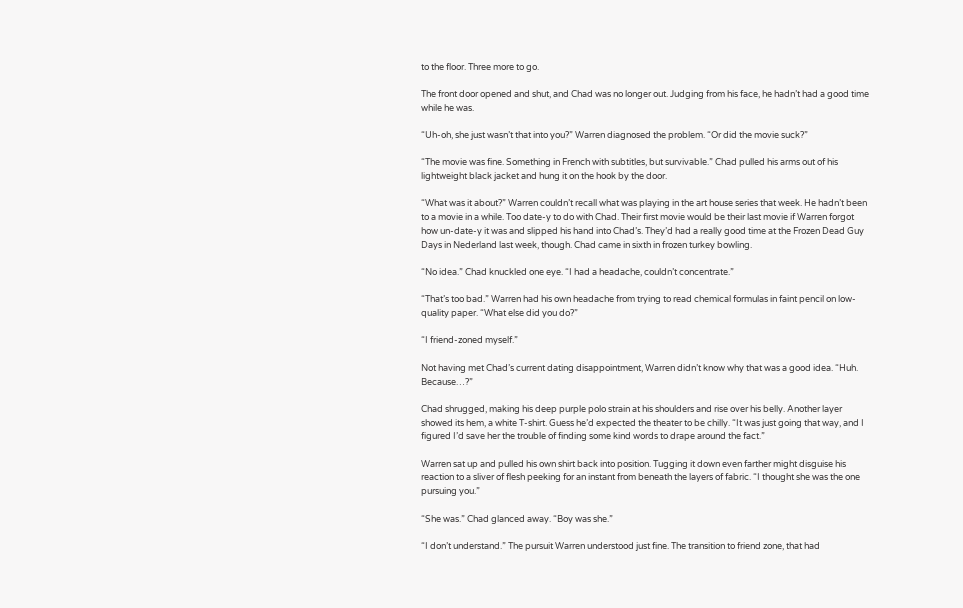to the floor. Three more to go.

The front door opened and shut, and Chad was no longer out. Judging from his face, he hadn’t had a good time while he was.

“Uh-oh, she just wasn’t that into you?” Warren diagnosed the problem. “Or did the movie suck?”

“The movie was fine. Something in French with subtitles, but survivable.” Chad pulled his arms out of his lightweight black jacket and hung it on the hook by the door.

“What was it about?” Warren couldn’t recall what was playing in the art house series that week. He hadn’t been to a movie in a while. Too date-y to do with Chad. Their first movie would be their last movie if Warren forgot how un-date-y it was and slipped his hand into Chad’s. They’d had a really good time at the Frozen Dead Guy Days in Nederland last week, though. Chad came in sixth in frozen turkey bowling.

“No idea.” Chad knuckled one eye. “I had a headache, couldn’t concentrate.”

“That’s too bad.” Warren had his own headache from trying to read chemical formulas in faint pencil on low-quality paper. “What else did you do?”

“I friend-zoned myself.”

Not having met Chad’s current dating disappointment, Warren didn’t know why that was a good idea. “Huh. Because…?”

Chad shrugged, making his deep purple polo strain at his shoulders and rise over his belly. Another layer showed its hem, a white T-shirt. Guess he’d expected the theater to be chilly. “It was just going that way, and I figured I’d save her the trouble of finding some kind words to drape around the fact.”

Warren sat up and pulled his own shirt back into position. Tugging it down even farther might disguise his reaction to a sliver of flesh peeking for an instant from beneath the layers of fabric. “I thought she was the one pursuing you.”

“She was.” Chad glanced away. “Boy was she.”

“I don’t understand.” The pursuit Warren understood just fine. The transition to friend zone, that had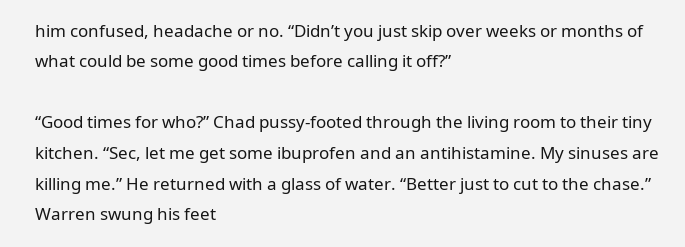him confused, headache or no. “Didn’t you just skip over weeks or months of what could be some good times before calling it off?”

“Good times for who?” Chad pussy-footed through the living room to their tiny kitchen. “Sec, let me get some ibuprofen and an antihistamine. My sinuses are killing me.” He returned with a glass of water. “Better just to cut to the chase.” Warren swung his feet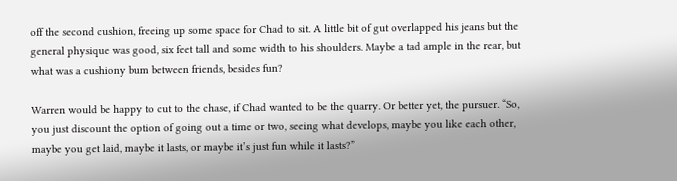off the second cushion, freeing up some space for Chad to sit. A little bit of gut overlapped his jeans but the general physique was good, six feet tall and some width to his shoulders. Maybe a tad ample in the rear, but what was a cushiony bum between friends, besides fun?

Warren would be happy to cut to the chase, if Chad wanted to be the quarry. Or better yet, the pursuer. “So, you just discount the option of going out a time or two, seeing what develops, maybe you like each other, maybe you get laid, maybe it lasts, or maybe it’s just fun while it lasts?”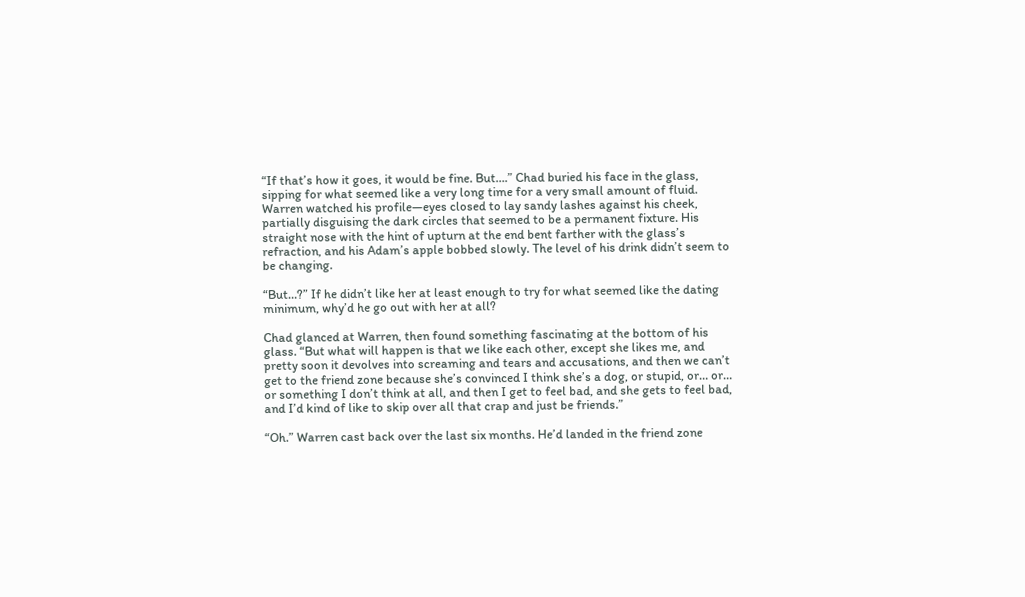“If that’s how it goes, it would be fine. But….” Chad buried his face in the glass, sipping for what seemed like a very long time for a very small amount of fluid. Warren watched his profile—eyes closed to lay sandy lashes against his cheek, partially disguising the dark circles that seemed to be a permanent fixture. His straight nose with the hint of upturn at the end bent farther with the glass’s refraction, and his Adam’s apple bobbed slowly. The level of his drink didn’t seem to be changing.

“But…?” If he didn’t like her at least enough to try for what seemed like the dating minimum, why’d he go out with her at all?

Chad glanced at Warren, then found something fascinating at the bottom of his glass. “But what will happen is that we like each other, except she likes me, and pretty soon it devolves into screaming and tears and accusations, and then we can’t get to the friend zone because she’s convinced I think she’s a dog, or stupid, or… or… or something I don’t think at all, and then I get to feel bad, and she gets to feel bad, and I’d kind of like to skip over all that crap and just be friends.”

“Oh.” Warren cast back over the last six months. He’d landed in the friend zone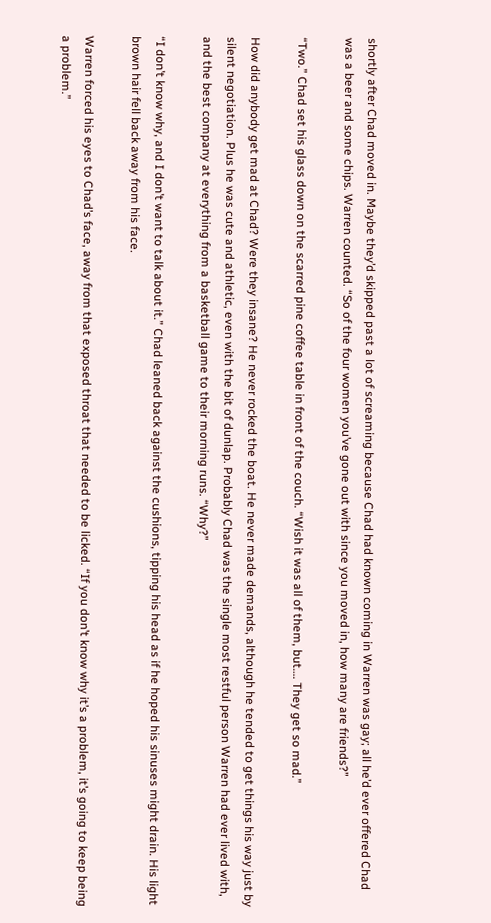shortly after Chad moved in. Maybe they’d skipped past a lot of screaming because Chad had known coming in Warren was gay; all he’d ever offered Chad was a beer and some chips. Warren counted. “So of the four women you’ve gone out with since you moved in, how many are friends?”

“Two.” Chad set his glass down on the scarred pine coffee table in front of the couch. “Wish it was all of them, but…. They get so mad.”

How did anybody get mad at Chad? Were they insane? He never rocked the boat. He never made demands, although he tended to get things his way just by silent negotiation. Plus he was cute and athletic, even with the bit of dunlap. Probably Chad was the single most restful person Warren had ever lived with, and the best company at everything from a basketball game to their morning runs. “Why?”

“I don’t know why, and I don’t want to talk about it.” Chad leaned back against the cushions, tipping his head as if he hoped his sinuses might drain. His light brown hair fell back away from his face.

Warren forced his eyes to Chad’s face, away from that exposed throat that needed to be licked. “If you don’t know why it’s a problem, it’s going to keep being a problem.”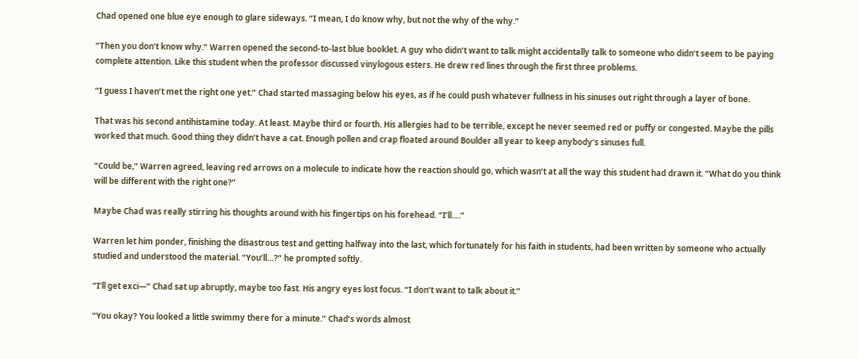Chad opened one blue eye enough to glare sideways. “I mean, I do know why, but not the why of the why.”

“Then you don’t know why.” Warren opened the second-to-last blue booklet. A guy who didn’t want to talk might accidentally talk to someone who didn’t seem to be paying complete attention. Like this student when the professor discussed vinylogous esters. He drew red lines through the first three problems.

“I guess I haven’t met the right one yet.” Chad started massaging below his eyes, as if he could push whatever fullness in his sinuses out right through a layer of bone.

That was his second antihistamine today. At least. Maybe third or fourth. His allergies had to be terrible, except he never seemed red or puffy or congested. Maybe the pills worked that much. Good thing they didn’t have a cat. Enough pollen and crap floated around Boulder all year to keep anybody’s sinuses full.

“Could be,” Warren agreed, leaving red arrows on a molecule to indicate how the reaction should go, which wasn’t at all the way this student had drawn it. “What do you think will be different with the right one?”

Maybe Chad was really stirring his thoughts around with his fingertips on his forehead. “I’ll….”

Warren let him ponder, finishing the disastrous test and getting halfway into the last, which fortunately for his faith in students, had been written by someone who actually studied and understood the material. “You’ll…?” he prompted softly.

“I’ll get exci—” Chad sat up abruptly, maybe too fast. His angry eyes lost focus. “I don’t want to talk about it.”

“You okay? You looked a little swimmy there for a minute.” Chad’s words almost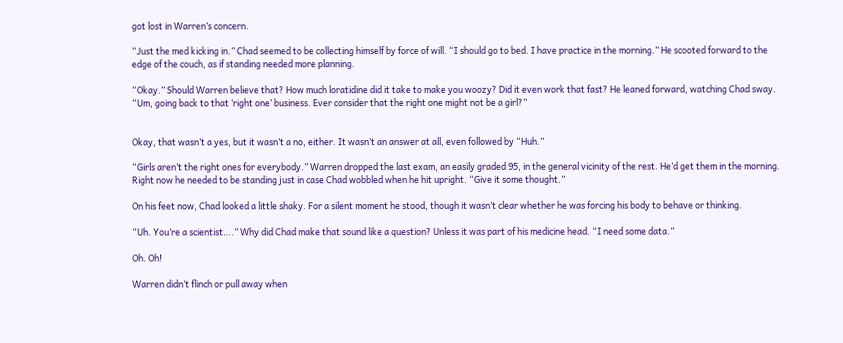got lost in Warren’s concern.

“Just the med kicking in.” Chad seemed to be collecting himself by force of will. “I should go to bed. I have practice in the morning.” He scooted forward to the edge of the couch, as if standing needed more planning.

“Okay.” Should Warren believe that? How much loratidine did it take to make you woozy? Did it even work that fast? He leaned forward, watching Chad sway. “Um, going back to that ‘right one’ business. Ever consider that the right one might not be a girl?”


Okay, that wasn’t a yes, but it wasn’t a no, either. It wasn’t an answer at all, even followed by “Huh.”

“Girls aren’t the right ones for everybody.” Warren dropped the last exam, an easily graded 95, in the general vicinity of the rest. He’d get them in the morning. Right now he needed to be standing just in case Chad wobbled when he hit upright. “Give it some thought.”

On his feet now, Chad looked a little shaky. For a silent moment he stood, though it wasn’t clear whether he was forcing his body to behave or thinking.

“Uh. You’re a scientist….” Why did Chad make that sound like a question? Unless it was part of his medicine head. “I need some data.”

Oh. Oh!

Warren didn’t flinch or pull away when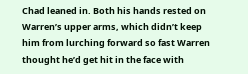Chad leaned in. Both his hands rested on Warren’s upper arms, which didn’t keep him from lurching forward so fast Warren thought he’d get hit in the face with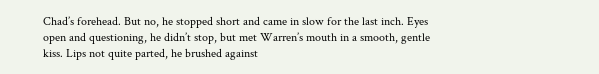Chad’s forehead. But no, he stopped short and came in slow for the last inch. Eyes open and questioning, he didn’t stop, but met Warren’s mouth in a smooth, gentle kiss. Lips not quite parted, he brushed against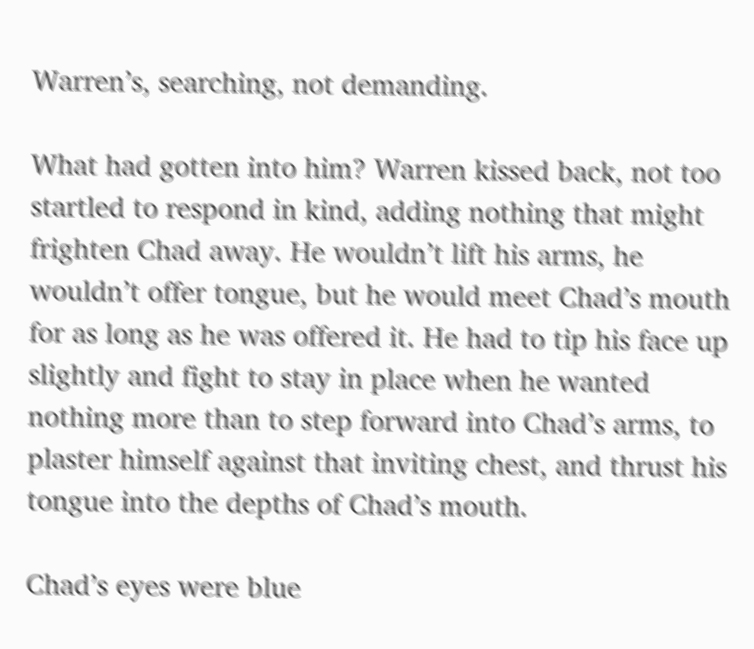Warren’s, searching, not demanding.

What had gotten into him? Warren kissed back, not too startled to respond in kind, adding nothing that might frighten Chad away. He wouldn’t lift his arms, he wouldn’t offer tongue, but he would meet Chad’s mouth for as long as he was offered it. He had to tip his face up slightly and fight to stay in place when he wanted nothing more than to step forward into Chad’s arms, to plaster himself against that inviting chest, and thrust his tongue into the depths of Chad’s mouth.

Chad’s eyes were blue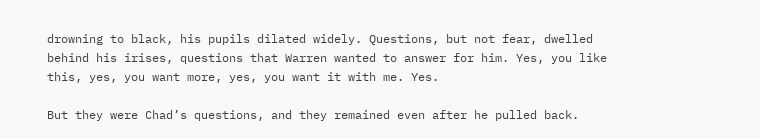drowning to black, his pupils dilated widely. Questions, but not fear, dwelled behind his irises, questions that Warren wanted to answer for him. Yes, you like this, yes, you want more, yes, you want it with me. Yes.

But they were Chad’s questions, and they remained even after he pulled back.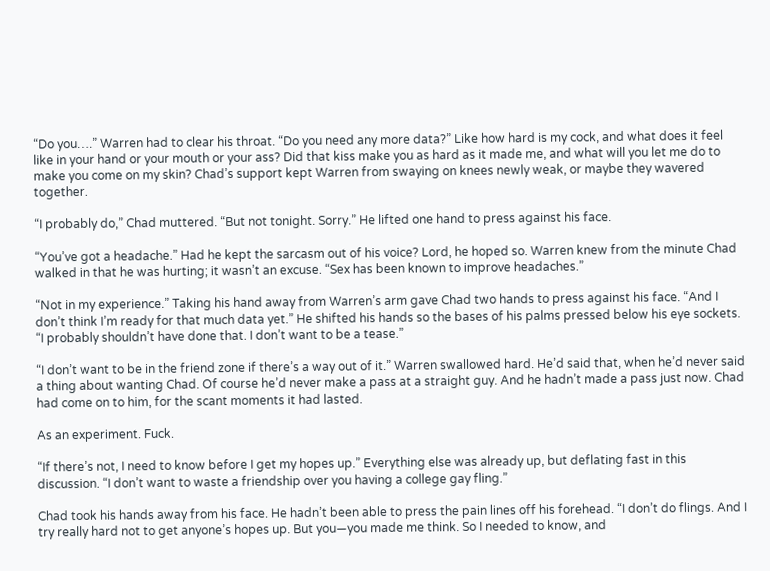“Do you….” Warren had to clear his throat. “Do you need any more data?” Like how hard is my cock, and what does it feel like in your hand or your mouth or your ass? Did that kiss make you as hard as it made me, and what will you let me do to make you come on my skin? Chad’s support kept Warren from swaying on knees newly weak, or maybe they wavered together.

“I probably do,” Chad muttered. “But not tonight. Sorry.” He lifted one hand to press against his face.

“You’ve got a headache.” Had he kept the sarcasm out of his voice? Lord, he hoped so. Warren knew from the minute Chad walked in that he was hurting; it wasn’t an excuse. “Sex has been known to improve headaches.”

“Not in my experience.” Taking his hand away from Warren’s arm gave Chad two hands to press against his face. “And I don’t think I’m ready for that much data yet.” He shifted his hands so the bases of his palms pressed below his eye sockets. “I probably shouldn’t have done that. I don’t want to be a tease.”

“I don’t want to be in the friend zone if there’s a way out of it.” Warren swallowed hard. He’d said that, when he’d never said a thing about wanting Chad. Of course he’d never make a pass at a straight guy. And he hadn’t made a pass just now. Chad had come on to him, for the scant moments it had lasted.

As an experiment. Fuck.

“If there’s not, I need to know before I get my hopes up.” Everything else was already up, but deflating fast in this discussion. “I don’t want to waste a friendship over you having a college gay fling.”

Chad took his hands away from his face. He hadn’t been able to press the pain lines off his forehead. “I don’t do flings. And I try really hard not to get anyone’s hopes up. But you—you made me think. So I needed to know, and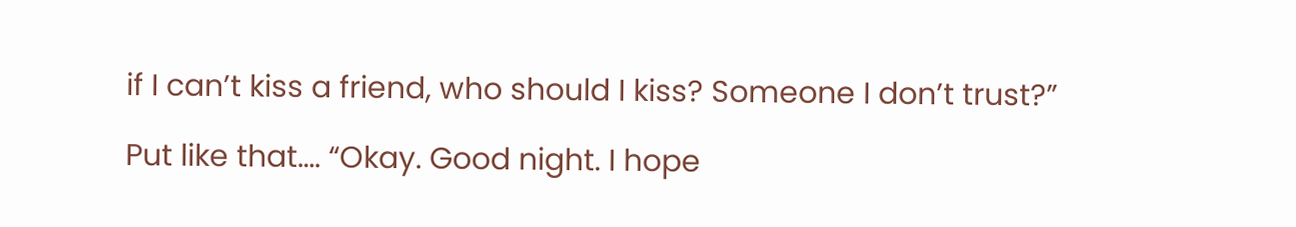if I can’t kiss a friend, who should I kiss? Someone I don’t trust?”

Put like that…. “Okay. Good night. I hope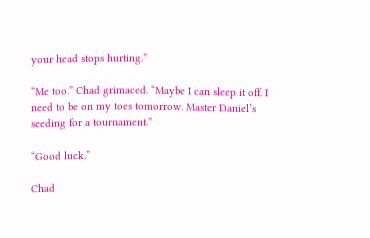your head stops hurting.”

“Me too.” Chad grimaced. “Maybe I can sleep it off. I need to be on my toes tomorrow. Master Daniel’s seeding for a tournament.”

“Good luck.”

Chad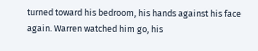turned toward his bedroom, his hands against his face again. Warren watched him go, his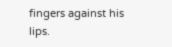fingers against his lips.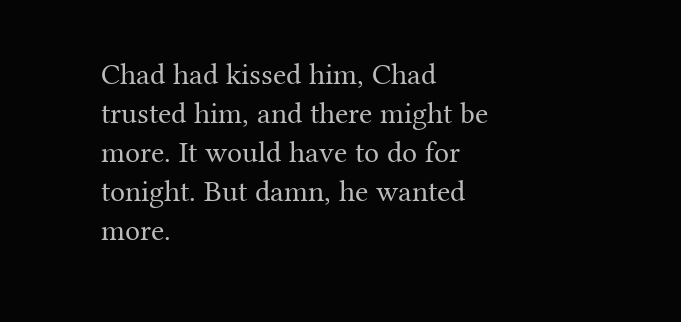Chad had kissed him, Chad trusted him, and there might be more. It would have to do for tonight. But damn, he wanted more.